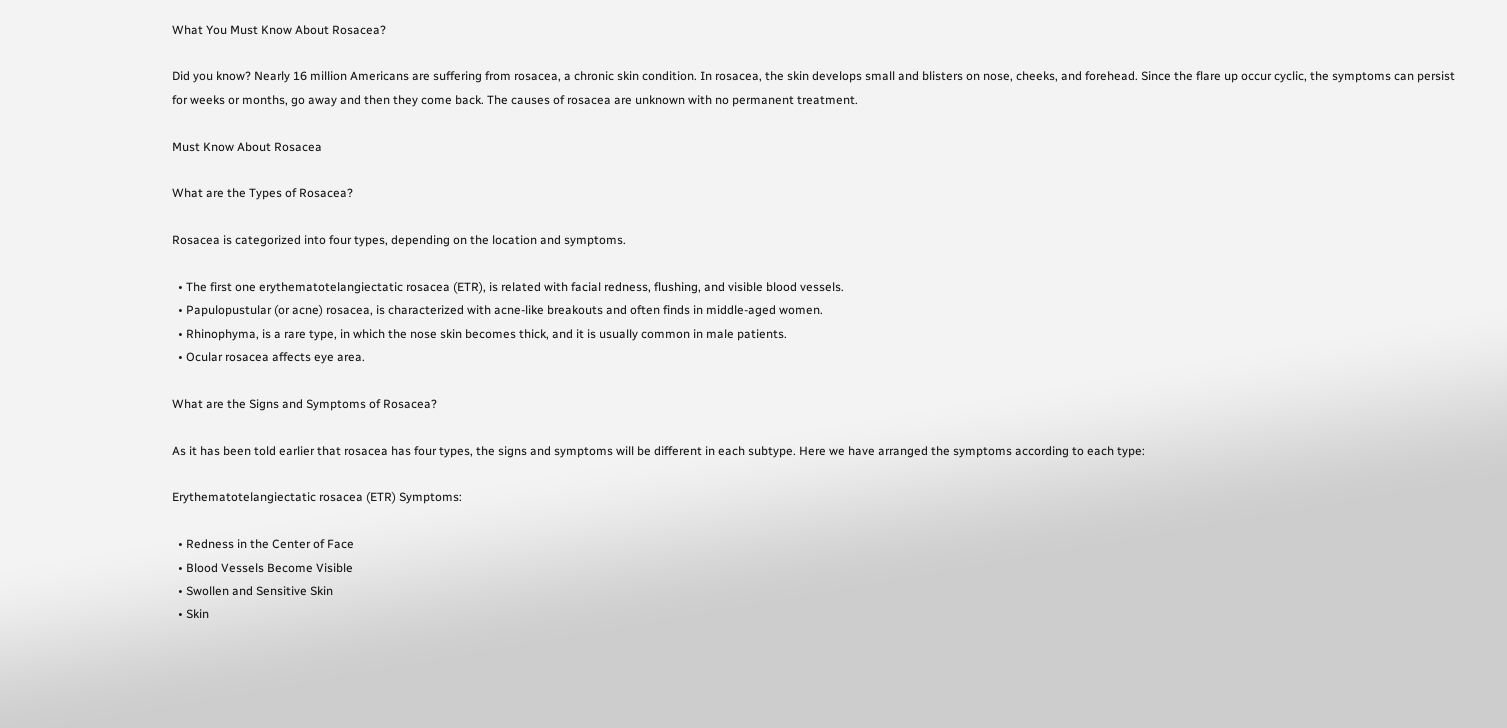What You Must Know About Rosacea?

Did you know? Nearly 16 million Americans are suffering from rosacea, a chronic skin condition. In rosacea, the skin develops small and blisters on nose, cheeks, and forehead. Since the flare up occur cyclic, the symptoms can persist for weeks or months, go away and then they come back. The causes of rosacea are unknown with no permanent treatment.

Must Know About Rosacea

What are the Types of Rosacea?

Rosacea is categorized into four types, depending on the location and symptoms.

  • The first one erythematotelangiectatic rosacea (ETR), is related with facial redness, flushing, and visible blood vessels.
  • Papulopustular (or acne) rosacea, is characterized with acne-like breakouts and often finds in middle-aged women.
  • Rhinophyma, is a rare type, in which the nose skin becomes thick, and it is usually common in male patients.
  • Ocular rosacea affects eye area.

What are the Signs and Symptoms of Rosacea?

As it has been told earlier that rosacea has four types, the signs and symptoms will be different in each subtype. Here we have arranged the symptoms according to each type:

Erythematotelangiectatic rosacea (ETR) Symptoms:

  • Redness in the Center of Face
  • Blood Vessels Become Visible
  • Swollen and Sensitive Skin
  • Skin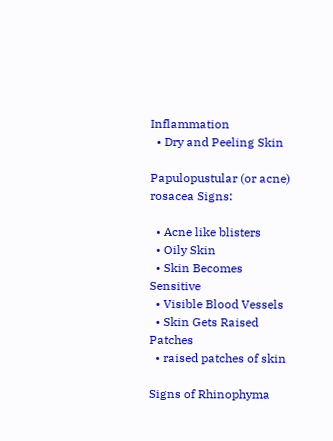Inflammation
  • Dry and Peeling Skin

Papulopustular (or acne) rosacea Signs:

  • Acne like blisters
  • Oily Skin
  • Skin Becomes Sensitive
  • Visible Blood Vessels
  • Skin Gets Raised Patches
  • raised patches of skin

Signs of Rhinophyma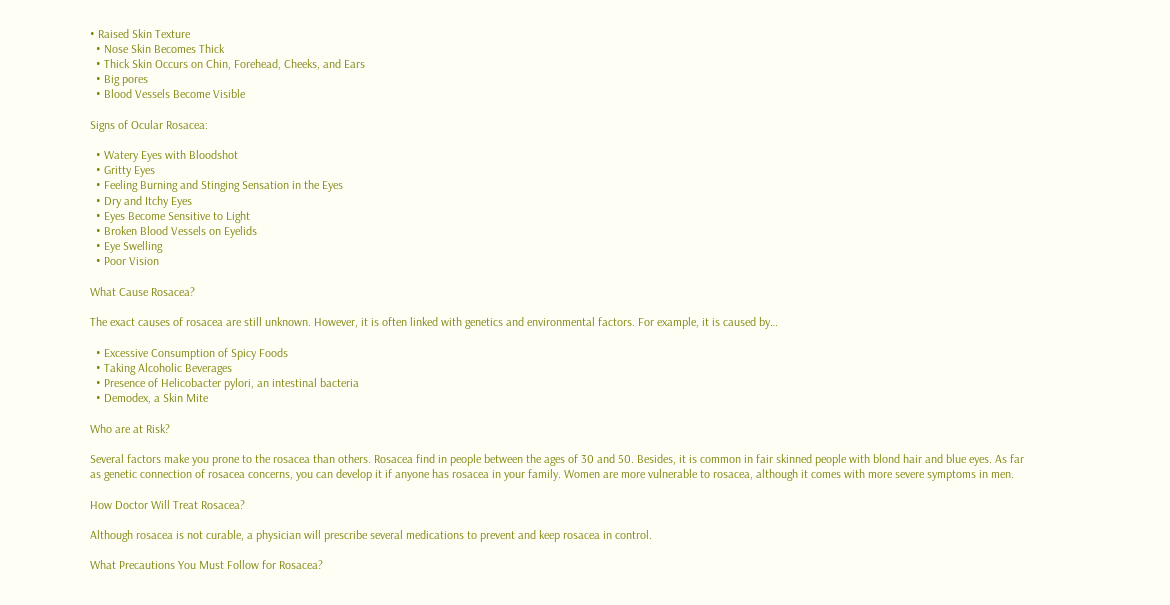• Raised Skin Texture
  • Nose Skin Becomes Thick
  • Thick Skin Occurs on Chin, Forehead, Cheeks, and Ears
  • Big pores
  • Blood Vessels Become Visible

Signs of Ocular Rosacea:

  • Watery Eyes with Bloodshot
  • Gritty Eyes
  • Feeling Burning and Stinging Sensation in the Eyes
  • Dry and Itchy Eyes
  • Eyes Become Sensitive to Light
  • Broken Blood Vessels on Eyelids
  • Eye Swelling
  • Poor Vision

What Cause Rosacea?

The exact causes of rosacea are still unknown. However, it is often linked with genetics and environmental factors. For example, it is caused by…

  • Excessive Consumption of Spicy Foods
  • Taking Alcoholic Beverages
  • Presence of Helicobacter pylori, an intestinal bacteria
  • Demodex, a Skin Mite

Who are at Risk?

Several factors make you prone to the rosacea than others. Rosacea find in people between the ages of 30 and 50. Besides, it is common in fair skinned people with blond hair and blue eyes. As far as genetic connection of rosacea concerns, you can develop it if anyone has rosacea in your family. Women are more vulnerable to rosacea, although it comes with more severe symptoms in men.

How Doctor Will Treat Rosacea?

Although rosacea is not curable, a physician will prescribe several medications to prevent and keep rosacea in control.

What Precautions You Must Follow for Rosacea?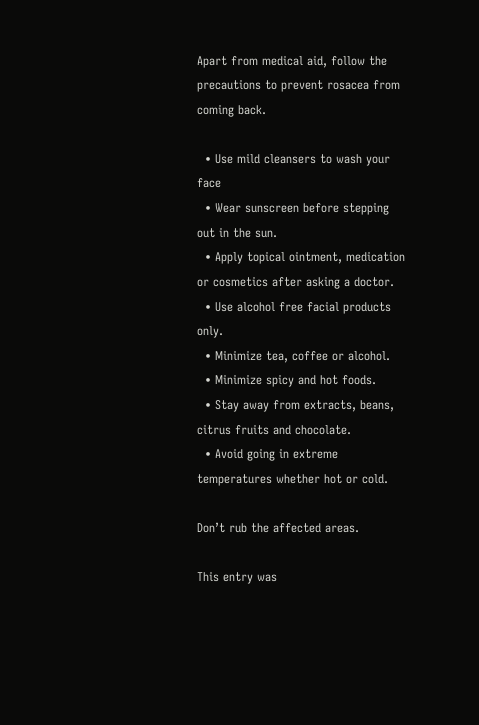Apart from medical aid, follow the precautions to prevent rosacea from coming back.

  • Use mild cleansers to wash your face
  • Wear sunscreen before stepping out in the sun.
  • Apply topical ointment, medication or cosmetics after asking a doctor.
  • Use alcohol free facial products only.
  • Minimize tea, coffee or alcohol.
  • Minimize spicy and hot foods.
  • Stay away from extracts, beans, citrus fruits and chocolate.
  • Avoid going in extreme temperatures whether hot or cold.

Don’t rub the affected areas.

This entry was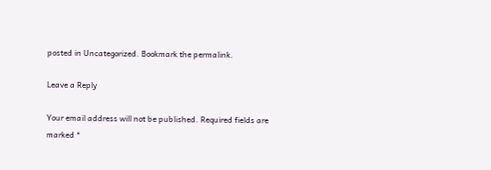posted in Uncategorized. Bookmark the permalink.

Leave a Reply

Your email address will not be published. Required fields are marked *